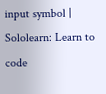input symbol | Sololearn: Learn to code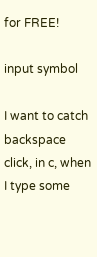for FREE!

input symbol

I want to catch backspace click, in c, when I type some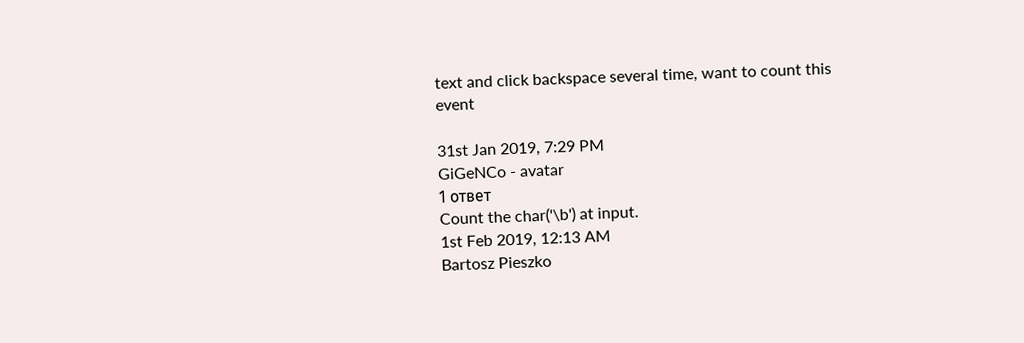text and click backspace several time, want to count this event

31st Jan 2019, 7:29 PM
GiGeNCo - avatar
1 ответ
Count the char('\b') at input.
1st Feb 2019, 12:13 AM
Bartosz Pieszko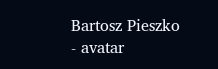Bartosz Pieszko - avatar